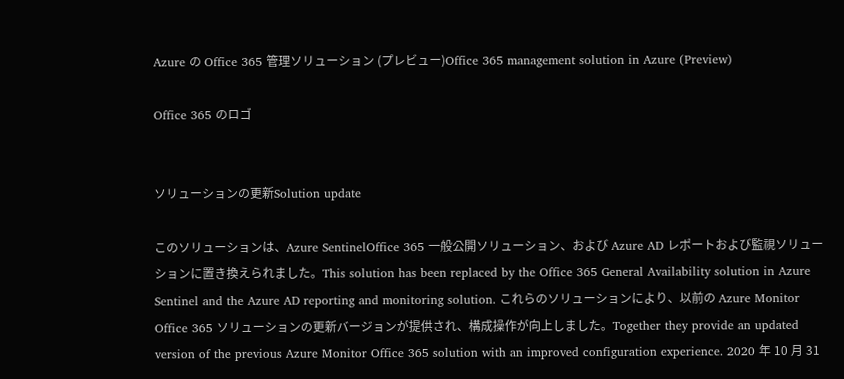Azure の Office 365 管理ソリューション (プレビュー)Office 365 management solution in Azure (Preview)

Office 365 のロゴ


ソリューションの更新Solution update

このソリューションは、Azure SentinelOffice 365 一般公開ソリューション、および Azure AD レポートおよび監視ソリューションに置き換えられました。This solution has been replaced by the Office 365 General Availability solution in Azure Sentinel and the Azure AD reporting and monitoring solution. これらのソリューションにより、以前の Azure Monitor Office 365 ソリューションの更新バージョンが提供され、構成操作が向上しました。Together they provide an updated version of the previous Azure Monitor Office 365 solution with an improved configuration experience. 2020 年 10 月 31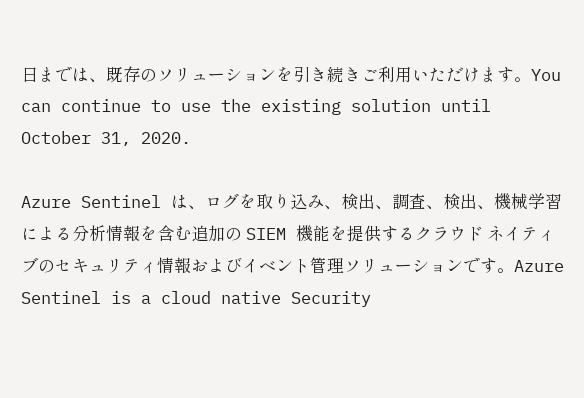日までは、既存のソリューションを引き続きご利用いただけます。You can continue to use the existing solution until October 31, 2020.

Azure Sentinel は、ログを取り込み、検出、調査、検出、機械学習による分析情報を含む追加の SIEM 機能を提供するクラウド ネイティブのセキュリティ情報およびイベント管理ソリューションです。Azure Sentinel is a cloud native Security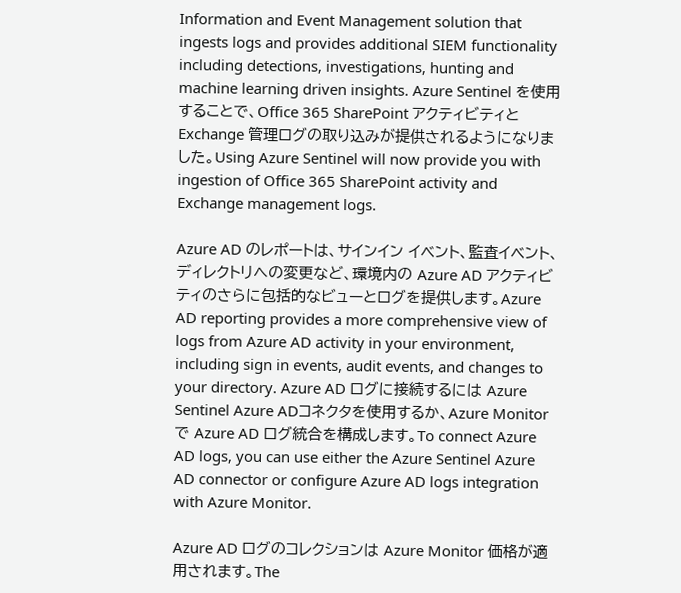Information and Event Management solution that ingests logs and provides additional SIEM functionality including detections, investigations, hunting and machine learning driven insights. Azure Sentinel を使用することで、Office 365 SharePoint アクティビティと Exchange 管理ログの取り込みが提供されるようになりました。Using Azure Sentinel will now provide you with ingestion of Office 365 SharePoint activity and Exchange management logs.

Azure AD のレポートは、サインイン イベント、監査イベント、ディレクトリへの変更など、環境内の Azure AD アクティビティのさらに包括的なビューとログを提供します。Azure AD reporting provides a more comprehensive view of logs from Azure AD activity in your environment, including sign in events, audit events, and changes to your directory. Azure AD ログに接続するには Azure Sentinel Azure ADコネクタを使用するか、Azure Monitor で Azure AD ログ統合を構成します。To connect Azure AD logs, you can use either the Azure Sentinel Azure AD connector or configure Azure AD logs integration with Azure Monitor.

Azure AD ログのコレクションは Azure Monitor 価格が適用されます。The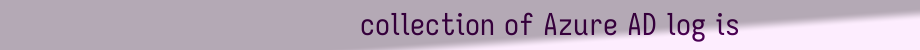collection of Azure AD log is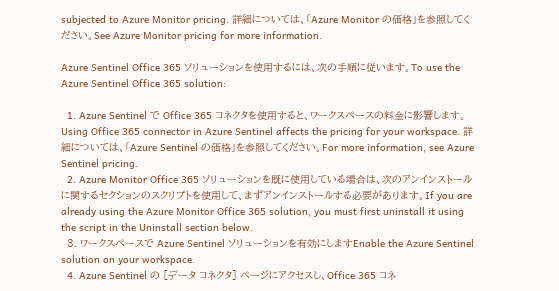subjected to Azure Monitor pricing. 詳細については、「Azure Monitor の価格」を参照してください。See Azure Monitor pricing for more information.

Azure Sentinel Office 365 ソリューションを使用するには、次の手順に従います。To use the Azure Sentinel Office 365 solution:

  1. Azure Sentinel で Office 365 コネクタを使用すると、ワークスペースの料金に影響します。Using Office 365 connector in Azure Sentinel affects the pricing for your workspace. 詳細については、「Azure Sentinel の価格」を参照してください。For more information, see Azure Sentinel pricing.
  2. Azure Monitor Office 365 ソリューションを既に使用している場合は、次のアンインストールに関するセクションのスクリプトを使用して、まずアンインストールする必要があります。If you are already using the Azure Monitor Office 365 solution, you must first uninstall it using the script in the Uninstall section below.
  3. ワークスペースで Azure Sentinel ソリューションを有効にしますEnable the Azure Sentinel solution on your workspace.
  4. Azure Sentinel の [データ コネクタ] ページにアクセスし、Office 365 コネ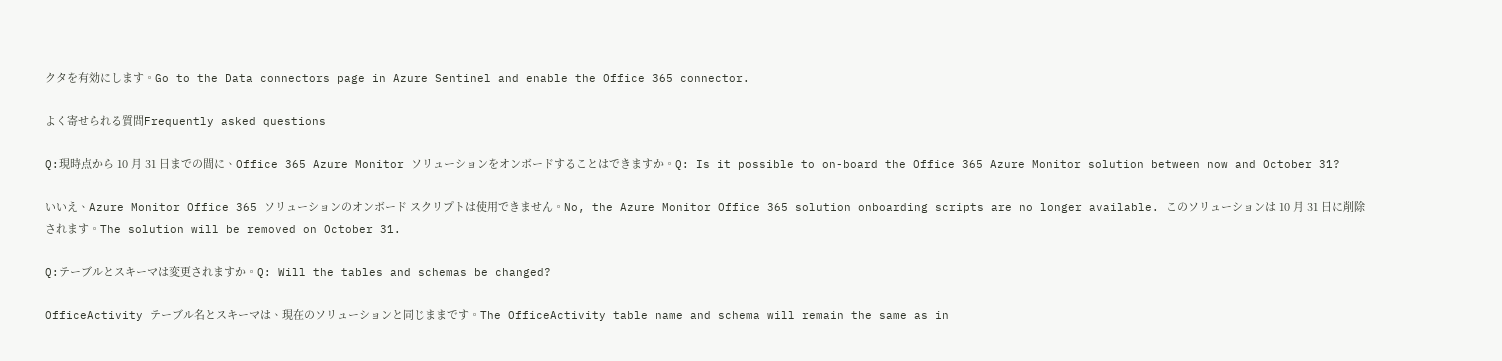クタを有効にします。Go to the Data connectors page in Azure Sentinel and enable the Office 365 connector.

よく寄せられる質問Frequently asked questions

Q:現時点から 10 月 31 日までの間に、Office 365 Azure Monitor ソリューションをオンボードすることはできますか。Q: Is it possible to on-board the Office 365 Azure Monitor solution between now and October 31?

いいえ、Azure Monitor Office 365 ソリューションのオンボード スクリプトは使用できません。No, the Azure Monitor Office 365 solution onboarding scripts are no longer available. このソリューションは 10 月 31 日に削除されます。The solution will be removed on October 31.

Q:テーブルとスキーマは変更されますか。Q: Will the tables and schemas be changed?

OfficeActivity テーブル名とスキーマは、現在のソリューションと同じままです。The OfficeActivity table name and schema will remain the same as in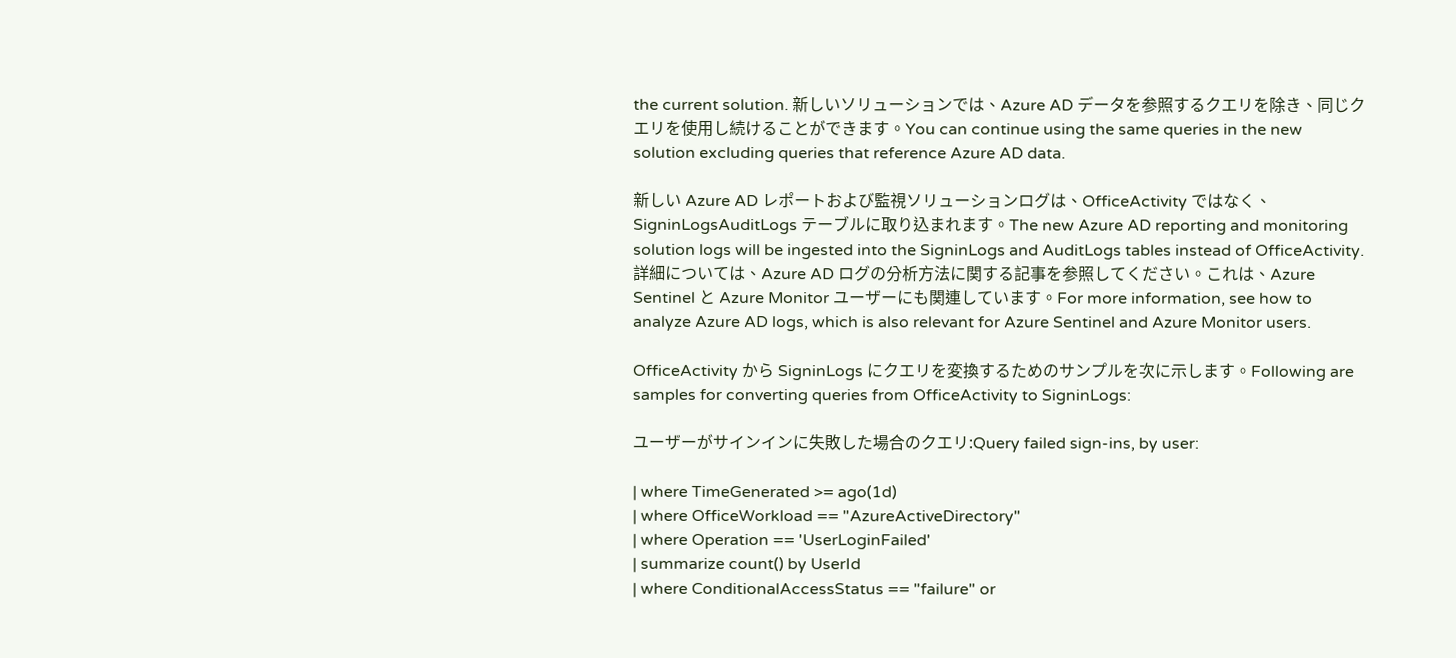the current solution. 新しいソリューションでは、Azure AD データを参照するクエリを除き、同じクエリを使用し続けることができます。You can continue using the same queries in the new solution excluding queries that reference Azure AD data.

新しい Azure AD レポートおよび監視ソリューションログは、OfficeActivity ではなく、SigninLogsAuditLogs テーブルに取り込まれます。The new Azure AD reporting and monitoring solution logs will be ingested into the SigninLogs and AuditLogs tables instead of OfficeActivity. 詳細については、Azure AD ログの分析方法に関する記事を参照してください。これは、Azure Sentinel と Azure Monitor ユーザーにも関連しています。For more information, see how to analyze Azure AD logs, which is also relevant for Azure Sentinel and Azure Monitor users.

OfficeActivity から SigninLogs にクエリを変換するためのサンプルを次に示します。Following are samples for converting queries from OfficeActivity to SigninLogs:

ユーザーがサインインに失敗した場合のクエリ:Query failed sign-ins, by user:

| where TimeGenerated >= ago(1d)
| where OfficeWorkload == "AzureActiveDirectory"
| where Operation == 'UserLoginFailed'
| summarize count() by UserId
| where ConditionalAccessStatus == "failure" or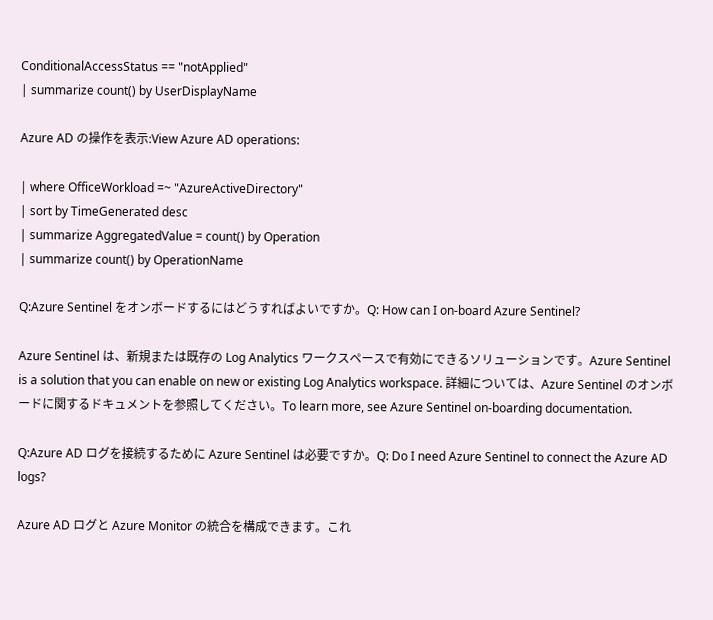ConditionalAccessStatus == "notApplied"
| summarize count() by UserDisplayName

Azure AD の操作を表示:View Azure AD operations:

| where OfficeWorkload =~ "AzureActiveDirectory"
| sort by TimeGenerated desc
| summarize AggregatedValue = count() by Operation
| summarize count() by OperationName

Q:Azure Sentinel をオンボードするにはどうすればよいですか。Q: How can I on-board Azure Sentinel?

Azure Sentinel は、新規または既存の Log Analytics ワークスペースで有効にできるソリューションです。Azure Sentinel is a solution that you can enable on new or existing Log Analytics workspace. 詳細については、Azure Sentinel のオンボードに関するドキュメントを参照してください。To learn more, see Azure Sentinel on-boarding documentation.

Q:Azure AD ログを接続するために Azure Sentinel は必要ですか。Q: Do I need Azure Sentinel to connect the Azure AD logs?

Azure AD ログと Azure Monitor の統合を構成できます。これ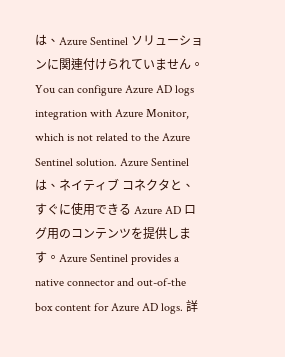は、Azure Sentinel ソリューションに関連付けられていません。You can configure Azure AD logs integration with Azure Monitor, which is not related to the Azure Sentinel solution. Azure Sentinel は、ネイティブ コネクタと、すぐに使用できる Azure AD ログ用のコンテンツを提供します。Azure Sentinel provides a native connector and out-of-the box content for Azure AD logs. 詳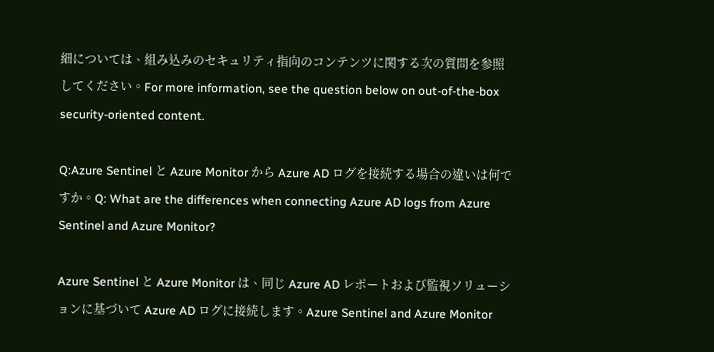細については、組み込みのセキュリティ指向のコンテンツに関する次の質問を参照してください。For more information, see the question below on out-of-the-box security-oriented content.

Q:Azure Sentinel と Azure Monitor から Azure AD ログを接続する場合の違いは何ですか。Q: What are the differences when connecting Azure AD logs from Azure Sentinel and Azure Monitor?

Azure Sentinel と Azure Monitor は、同じ Azure AD レポートおよび監視ソリューションに基づいて Azure AD ログに接続します。Azure Sentinel and Azure Monitor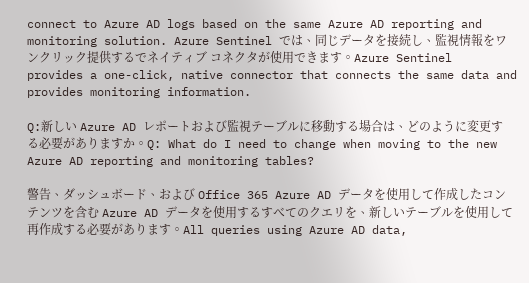connect to Azure AD logs based on the same Azure AD reporting and monitoring solution. Azure Sentinel では、同じデータを接続し、監視情報をワンクリック提供するでネイティブ コネクタが使用できます。Azure Sentinel provides a one-click, native connector that connects the same data and provides monitoring information.

Q:新しい Azure AD レポートおよび監視テーブルに移動する場合は、どのように変更する必要がありますか。Q: What do I need to change when moving to the new Azure AD reporting and monitoring tables?

警告、ダッシュボード、および Office 365 Azure AD データを使用して作成したコンテンツを含む Azure AD データを使用するすべてのクエリを、新しいテーブルを使用して再作成する必要があります。All queries using Azure AD data,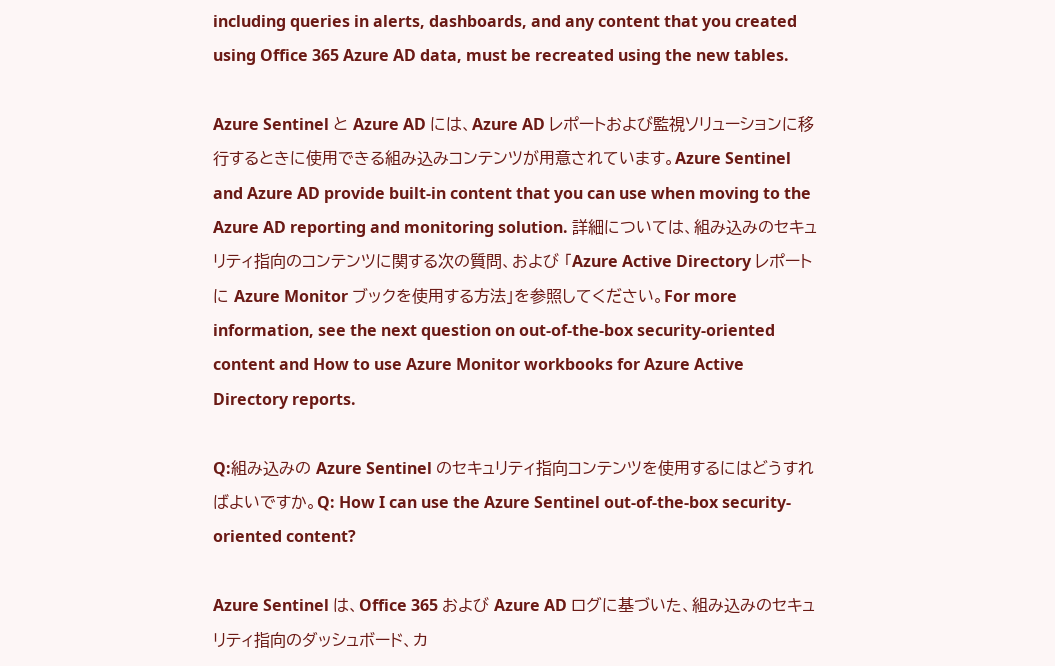including queries in alerts, dashboards, and any content that you created using Office 365 Azure AD data, must be recreated using the new tables.

Azure Sentinel と Azure AD には、Azure AD レポートおよび監視ソリューションに移行するときに使用できる組み込みコンテンツが用意されています。Azure Sentinel and Azure AD provide built-in content that you can use when moving to the Azure AD reporting and monitoring solution. 詳細については、組み込みのセキュリティ指向のコンテンツに関する次の質問、および 「Azure Active Directory レポートに Azure Monitor ブックを使用する方法」を参照してください。For more information, see the next question on out-of-the-box security-oriented content and How to use Azure Monitor workbooks for Azure Active Directory reports.

Q:組み込みの Azure Sentinel のセキュリティ指向コンテンツを使用するにはどうすればよいですか。Q: How I can use the Azure Sentinel out-of-the-box security-oriented content?

Azure Sentinel は、Office 365 および Azure AD ログに基づいた、組み込みのセキュリティ指向のダッシュボード、カ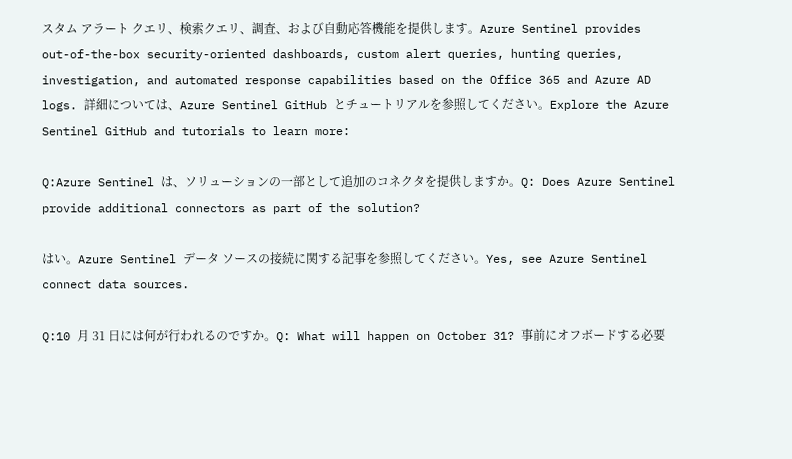スタム アラート クエリ、検索クエリ、調査、および自動応答機能を提供します。Azure Sentinel provides out-of-the-box security-oriented dashboards, custom alert queries, hunting queries, investigation, and automated response capabilities based on the Office 365 and Azure AD logs. 詳細については、Azure Sentinel GitHub とチュートリアルを参照してください。Explore the Azure Sentinel GitHub and tutorials to learn more:

Q:Azure Sentinel は、ソリューションの一部として追加のコネクタを提供しますか。Q: Does Azure Sentinel provide additional connectors as part of the solution?

はい。Azure Sentinel データ ソースの接続に関する記事を参照してください。Yes, see Azure Sentinel connect data sources.

Q:10 月 31 日には何が行われるのですか。Q: What will happen on October 31? 事前にオフボードする必要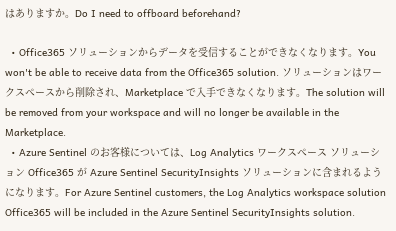はありますか。Do I need to offboard beforehand?

  • Office365 ソリューションからデータを受信することができなくなります。You won't be able to receive data from the Office365 solution. ソリューションはワークスペースから削除され、Marketplace で入手できなくなります。The solution will be removed from your workspace and will no longer be available in the Marketplace.
  • Azure Sentinel のお客様については、Log Analytics ワークスペース ソリューション Office365 が Azure Sentinel SecurityInsights ソリューションに含まれるようになります。For Azure Sentinel customers, the Log Analytics workspace solution Office365 will be included in the Azure Sentinel SecurityInsights solution.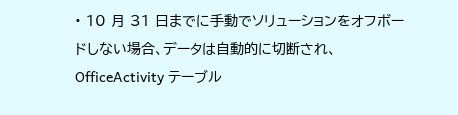• 10 月 31 日までに手動でソリューションをオフボードしない場合、データは自動的に切断され、OfficeActivity テーブル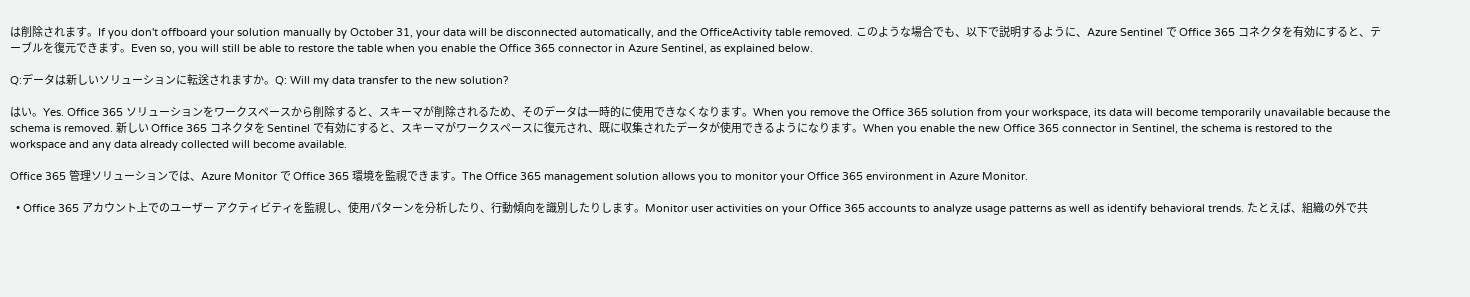は削除されます。If you don't offboard your solution manually by October 31, your data will be disconnected automatically, and the OfficeActivity table removed. このような場合でも、以下で説明するように、Azure Sentinel で Office 365 コネクタを有効にすると、テーブルを復元できます。Even so, you will still be able to restore the table when you enable the Office 365 connector in Azure Sentinel, as explained below.

Q:データは新しいソリューションに転送されますか。Q: Will my data transfer to the new solution?

はい。Yes. Office 365 ソリューションをワークスペースから削除すると、スキーマが削除されるため、そのデータは一時的に使用できなくなります。When you remove the Office 365 solution from your workspace, its data will become temporarily unavailable because the schema is removed. 新しい Office 365 コネクタを Sentinel で有効にすると、スキーマがワークスペースに復元され、既に収集されたデータが使用できるようになります。When you enable the new Office 365 connector in Sentinel, the schema is restored to the workspace and any data already collected will become available.

Office 365 管理ソリューションでは、Azure Monitor で Office 365 環境を監視できます。The Office 365 management solution allows you to monitor your Office 365 environment in Azure Monitor.

  • Office 365 アカウント上でのユーザー アクティビティを監視し、使用パターンを分析したり、行動傾向を識別したりします。Monitor user activities on your Office 365 accounts to analyze usage patterns as well as identify behavioral trends. たとえば、組織の外で共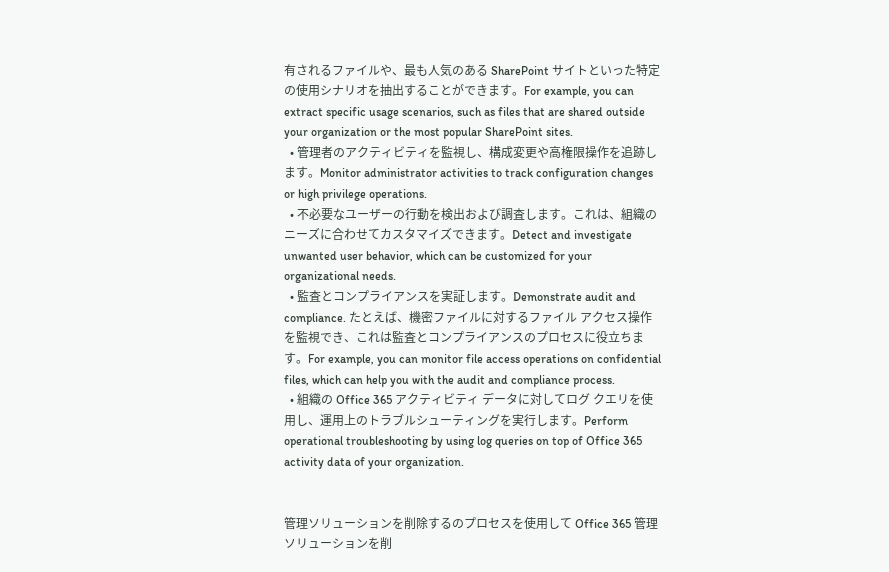有されるファイルや、最も人気のある SharePoint サイトといった特定の使用シナリオを抽出することができます。For example, you can extract specific usage scenarios, such as files that are shared outside your organization or the most popular SharePoint sites.
  • 管理者のアクティビティを監視し、構成変更や高権限操作を追跡します。Monitor administrator activities to track configuration changes or high privilege operations.
  • 不必要なユーザーの行動を検出および調査します。これは、組織のニーズに合わせてカスタマイズできます。Detect and investigate unwanted user behavior, which can be customized for your organizational needs.
  • 監査とコンプライアンスを実証します。Demonstrate audit and compliance. たとえば、機密ファイルに対するファイル アクセス操作を監視でき、これは監査とコンプライアンスのプロセスに役立ちます。For example, you can monitor file access operations on confidential files, which can help you with the audit and compliance process.
  • 組織の Office 365 アクティビティ データに対してログ クエリを使用し、運用上のトラブルシューティングを実行します。Perform operational troubleshooting by using log queries on top of Office 365 activity data of your organization.


管理ソリューションを削除するのプロセスを使用して Office 365 管理ソリューションを削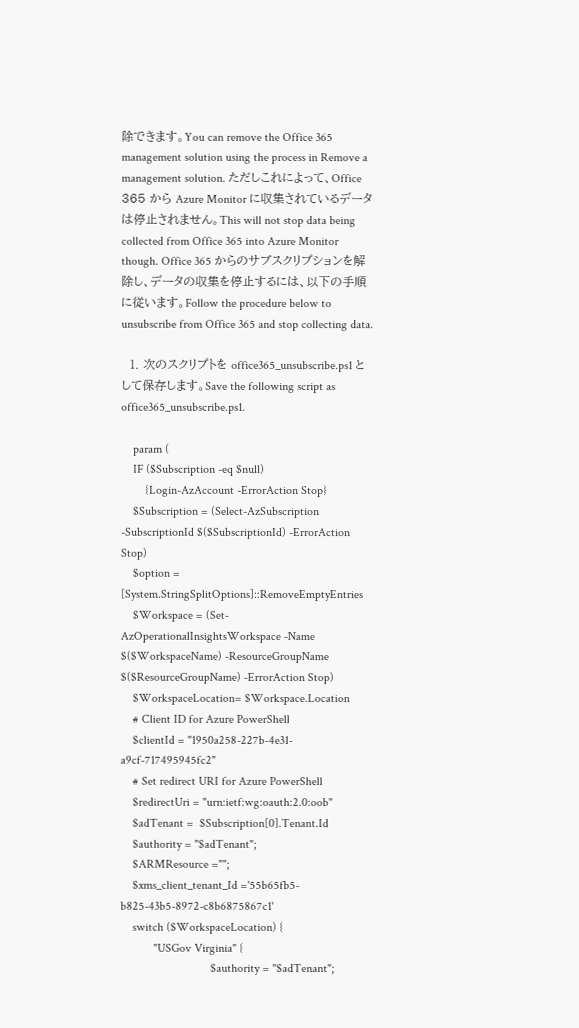除できます。You can remove the Office 365 management solution using the process in Remove a management solution. ただしこれによって、Office 365 から Azure Monitor に収集されているデータは停止されません。This will not stop data being collected from Office 365 into Azure Monitor though. Office 365 からのサブスクリプションを解除し、データの収集を停止するには、以下の手順に従います。Follow the procedure below to unsubscribe from Office 365 and stop collecting data.

  1. 次のスクリプトを office365_unsubscribe.ps1 として保存します。Save the following script as office365_unsubscribe.ps1.

    param (
    IF ($Subscription -eq $null)
        {Login-AzAccount -ErrorAction Stop}
    $Subscription = (Select-AzSubscription -SubscriptionId $($SubscriptionId) -ErrorAction Stop)
    $option = [System.StringSplitOptions]::RemoveEmptyEntries
    $Workspace = (Set-AzOperationalInsightsWorkspace -Name $($WorkspaceName) -ResourceGroupName $($ResourceGroupName) -ErrorAction Stop)
    $WorkspaceLocation= $Workspace.Location
    # Client ID for Azure PowerShell
    $clientId = "1950a258-227b-4e31-a9cf-717495945fc2"
    # Set redirect URI for Azure PowerShell
    $redirectUri = "urn:ietf:wg:oauth:2.0:oob"
    $adTenant =  $Subscription[0].Tenant.Id
    $authority = "$adTenant";
    $ARMResource ="";
    $xms_client_tenant_Id ='55b65fb5-b825-43b5-8972-c8b6875867c1'
    switch ($WorkspaceLocation) {
           "USGov Virginia" {
                              $authority = "$adTenant";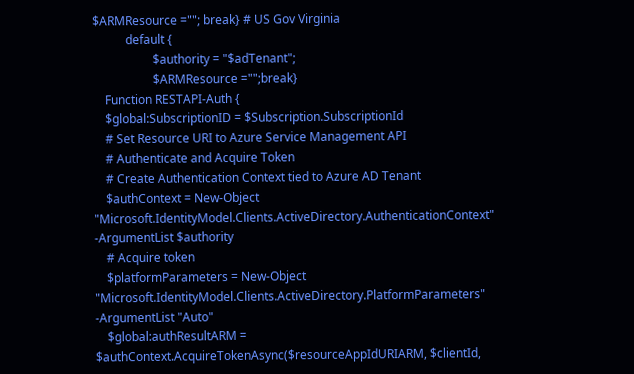$ARMResource =""; break} # US Gov Virginia
           default {
                    $authority = "$adTenant";
                    $ARMResource ="";break}
    Function RESTAPI-Auth {
    $global:SubscriptionID = $Subscription.SubscriptionId
    # Set Resource URI to Azure Service Management API
    # Authenticate and Acquire Token
    # Create Authentication Context tied to Azure AD Tenant
    $authContext = New-Object "Microsoft.IdentityModel.Clients.ActiveDirectory.AuthenticationContext" -ArgumentList $authority
    # Acquire token
    $platformParameters = New-Object "Microsoft.IdentityModel.Clients.ActiveDirectory.PlatformParameters" -ArgumentList "Auto"
    $global:authResultARM = $authContext.AcquireTokenAsync($resourceAppIdURIARM, $clientId,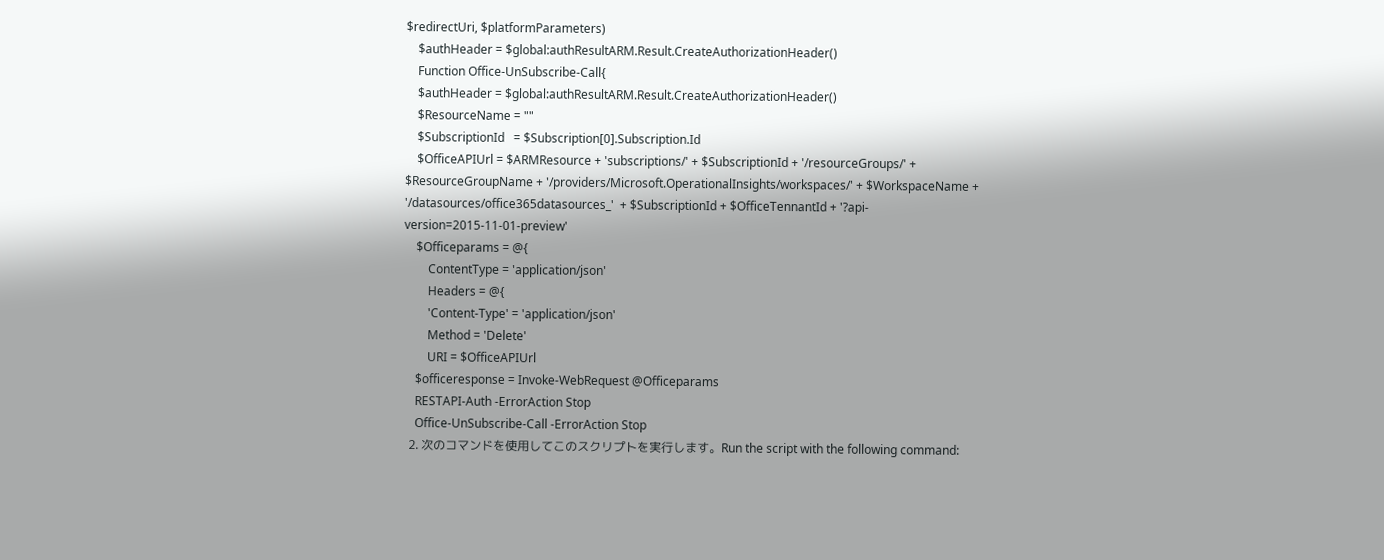$redirectUri, $platformParameters)
    $authHeader = $global:authResultARM.Result.CreateAuthorizationHeader()
    Function Office-UnSubscribe-Call{
    $authHeader = $global:authResultARM.Result.CreateAuthorizationHeader()
    $ResourceName = ""
    $SubscriptionId   = $Subscription[0].Subscription.Id
    $OfficeAPIUrl = $ARMResource + 'subscriptions/' + $SubscriptionId + '/resourceGroups/' + $ResourceGroupName + '/providers/Microsoft.OperationalInsights/workspaces/' + $WorkspaceName + '/datasources/office365datasources_'  + $SubscriptionId + $OfficeTennantId + '?api-version=2015-11-01-preview'
    $Officeparams = @{
        ContentType = 'application/json'
        Headers = @{
        'Content-Type' = 'application/json'
        Method = 'Delete'
        URI = $OfficeAPIUrl
    $officeresponse = Invoke-WebRequest @Officeparams
    RESTAPI-Auth -ErrorAction Stop
    Office-UnSubscribe-Call -ErrorAction Stop
  2. 次のコマンドを使用してこのスクリプトを実行します。Run the script with the following command: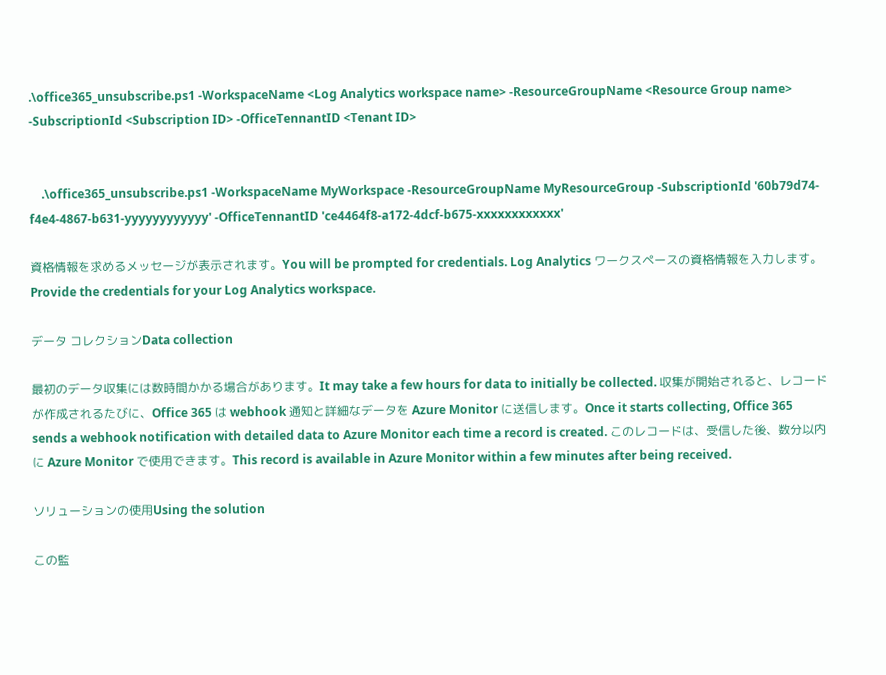.\office365_unsubscribe.ps1 -WorkspaceName <Log Analytics workspace name> -ResourceGroupName <Resource Group name> -SubscriptionId <Subscription ID> -OfficeTennantID <Tenant ID>


    .\office365_unsubscribe.ps1 -WorkspaceName MyWorkspace -ResourceGroupName MyResourceGroup -SubscriptionId '60b79d74-f4e4-4867-b631-yyyyyyyyyyyy' -OfficeTennantID 'ce4464f8-a172-4dcf-b675-xxxxxxxxxxxx'

資格情報を求めるメッセージが表示されます。You will be prompted for credentials. Log Analytics ワークスペースの資格情報を入力します。Provide the credentials for your Log Analytics workspace.

データ コレクションData collection

最初のデータ収集には数時間かかる場合があります。It may take a few hours for data to initially be collected. 収集が開始されると、レコードが作成されるたびに、Office 365 は webhook 通知と詳細なデータを Azure Monitor に送信します。Once it starts collecting, Office 365 sends a webhook notification with detailed data to Azure Monitor each time a record is created. このレコードは、受信した後、数分以内に Azure Monitor で使用できます。This record is available in Azure Monitor within a few minutes after being received.

ソリューションの使用Using the solution

この監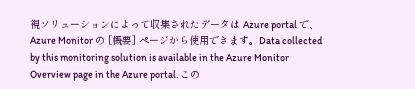視ソリューションによって収集されたデータは Azure portal で、Azure Monitor の [概要] ページから使用できます。Data collected by this monitoring solution is available in the Azure Monitor Overview page in the Azure portal. この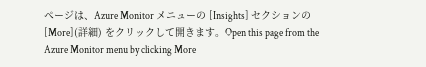ページは、Azure Monitor メニューの [Insights] セクションの [More](詳細) をクリックして開きます。Open this page from the Azure Monitor menu by clicking More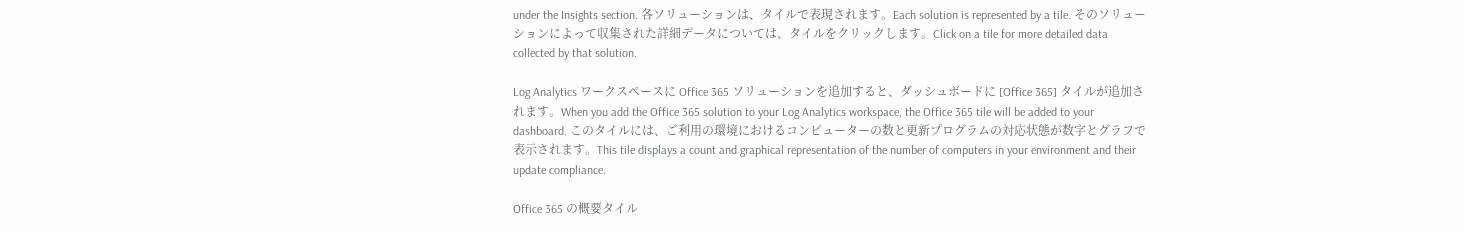under the Insights section. 各ソリューションは、タイルで表現されます。Each solution is represented by a tile. そのソリューションによって収集された詳細データについては、タイルをクリックします。Click on a tile for more detailed data collected by that solution.

Log Analytics ワークスペースに Office 365 ソリューションを追加すると、ダッシュボードに [Office 365] タイルが追加されます。When you add the Office 365 solution to your Log Analytics workspace, the Office 365 tile will be added to your dashboard. このタイルには、ご利用の環境におけるコンピューターの数と更新プログラムの対応状態が数字とグラフで表示されます。This tile displays a count and graphical representation of the number of computers in your environment and their update compliance.

Office 365 の概要タイル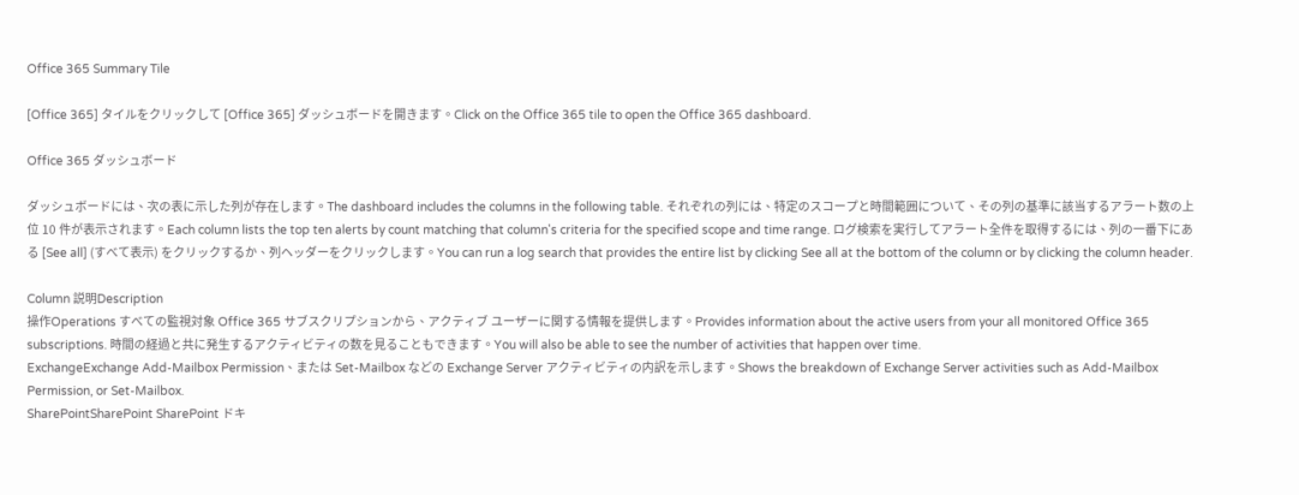Office 365 Summary Tile

[Office 365] タイルをクリックして [Office 365] ダッシュボードを開きます。Click on the Office 365 tile to open the Office 365 dashboard.

Office 365 ダッシュボード

ダッシュボードには、次の表に示した列が存在します。The dashboard includes the columns in the following table. それぞれの列には、特定のスコープと時間範囲について、その列の基準に該当するアラート数の上位 10 件が表示されます。Each column lists the top ten alerts by count matching that column's criteria for the specified scope and time range. ログ検索を実行してアラート全件を取得するには、列の一番下にある [See all] (すべて表示) をクリックするか、列ヘッダーをクリックします。You can run a log search that provides the entire list by clicking See all at the bottom of the column or by clicking the column header.

Column 説明Description
操作Operations すべての監視対象 Office 365 サブスクリプションから、アクティブ ユーザーに関する情報を提供します。Provides information about the active users from your all monitored Office 365 subscriptions. 時間の経過と共に発生するアクティビティの数を見ることもできます。You will also be able to see the number of activities that happen over time.
ExchangeExchange Add-Mailbox Permission、または Set-Mailbox などの Exchange Server アクティビティの内訳を示します。Shows the breakdown of Exchange Server activities such as Add-Mailbox Permission, or Set-Mailbox.
SharePointSharePoint SharePoint ドキ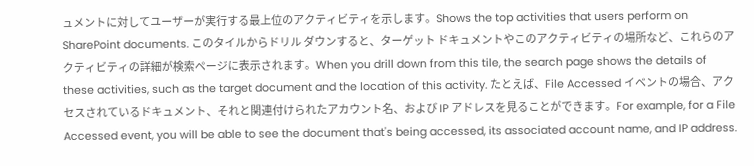ュメントに対してユーザーが実行する最上位のアクティビティを示します。Shows the top activities that users perform on SharePoint documents. このタイルからドリル ダウンすると、ターゲット ドキュメントやこのアクティビティの場所など、これらのアクティビティの詳細が検索ページに表示されます。When you drill down from this tile, the search page shows the details of these activities, such as the target document and the location of this activity. たとえば、File Accessed イベントの場合、アクセスされているドキュメント、それと関連付けられたアカウント名、および IP アドレスを見ることができます。For example, for a File Accessed event, you will be able to see the document that's being accessed, its associated account name, and IP address.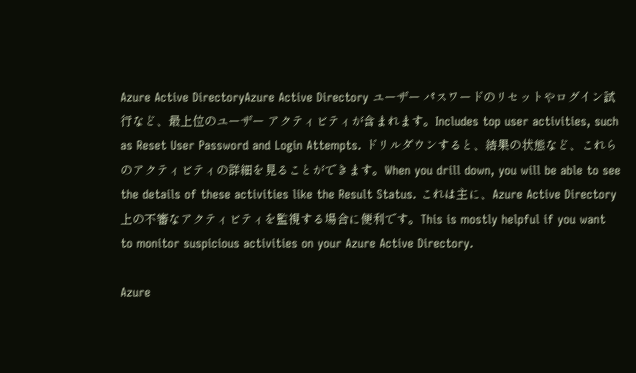Azure Active DirectoryAzure Active Directory ユーザー パスワードのリセットやログイン試行など、最上位のユーザー アクティビティが含まれます。Includes top user activities, such as Reset User Password and Login Attempts. ドリルダウンすると、結果の状態など、これらのアクティビティの詳細を見ることができます。When you drill down, you will be able to see the details of these activities like the Result Status. これは主に、Azure Active Directory 上の不審なアクティビティを監視する場合に便利です。This is mostly helpful if you want to monitor suspicious activities on your Azure Active Directory.

Azure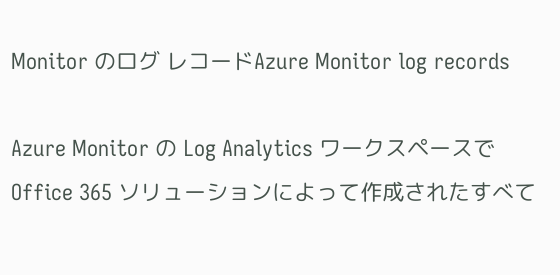Monitor のログ レコードAzure Monitor log records

Azure Monitor の Log Analytics ワークスペースで Office 365 ソリューションによって作成されたすべて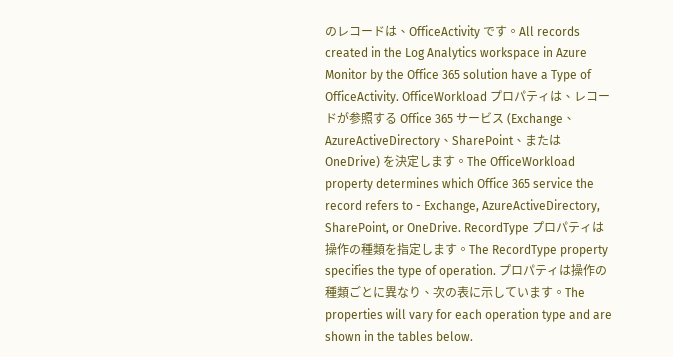のレコードは、OfficeActivity です。All records created in the Log Analytics workspace in Azure Monitor by the Office 365 solution have a Type of OfficeActivity. OfficeWorkload プロパティは、レコードが参照する Office 365 サービス (Exchange、AzureActiveDirectory、SharePoint、または OneDrive) を決定します。The OfficeWorkload property determines which Office 365 service the record refers to - Exchange, AzureActiveDirectory, SharePoint, or OneDrive. RecordType プロパティは操作の種類を指定します。The RecordType property specifies the type of operation. プロパティは操作の種類ごとに異なり、次の表に示しています。The properties will vary for each operation type and are shown in the tables below.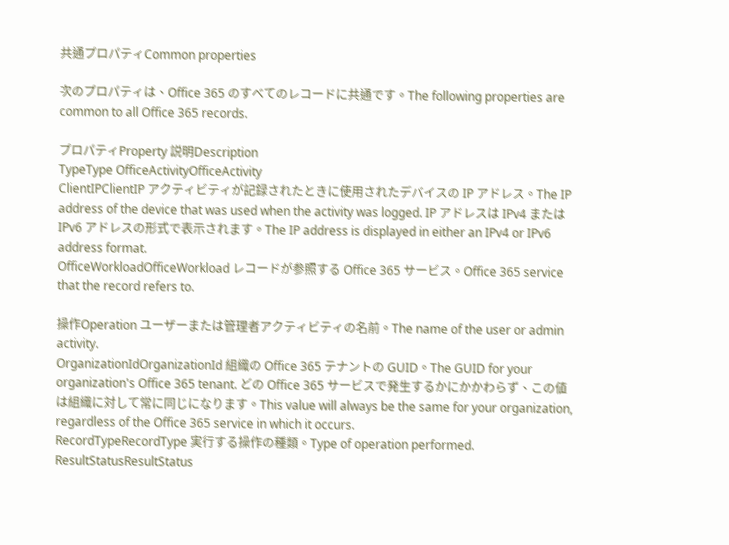共通プロパティCommon properties

次のプロパティは、Office 365 のすべてのレコードに共通です。The following properties are common to all Office 365 records.

プロパティProperty 説明Description
TypeType OfficeActivityOfficeActivity
ClientIPClientIP アクティビティが記録されたときに使用されたデバイスの IP アドレス。The IP address of the device that was used when the activity was logged. IP アドレスは IPv4 または IPv6 アドレスの形式で表示されます。The IP address is displayed in either an IPv4 or IPv6 address format.
OfficeWorkloadOfficeWorkload レコードが参照する Office 365 サービス。Office 365 service that the record refers to.

操作Operation ユーザーまたは管理者アクティビティの名前。The name of the user or admin activity.
OrganizationIdOrganizationId 組織の Office 365 テナントの GUID。The GUID for your organization's Office 365 tenant. どの Office 365 サービスで発生するかにかかわらず、この値は組織に対して常に同じになります。This value will always be the same for your organization, regardless of the Office 365 service in which it occurs.
RecordTypeRecordType 実行する操作の種類。Type of operation performed.
ResultStatusResultStatus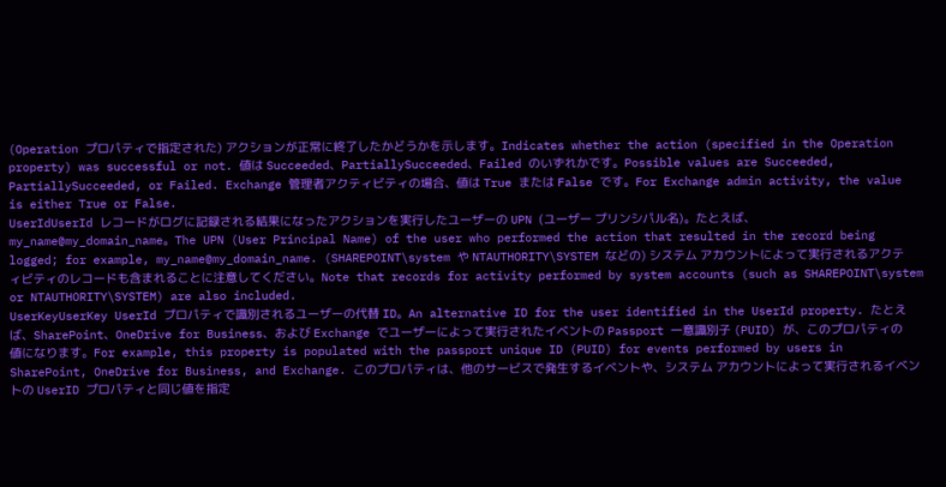(Operation プロパティで指定された) アクションが正常に終了したかどうかを示します。Indicates whether the action (specified in the Operation property) was successful or not. 値は Succeeded、PartiallySucceeded、Failed のいずれかです。Possible values are Succeeded, PartiallySucceeded, or Failed. Exchange 管理者アクティビティの場合、値は True または False です。For Exchange admin activity, the value is either True or False.
UserIdUserId レコードがログに記録される結果になったアクションを実行したユーザーの UPN (ユーザー プリンシパル名)。たとえば、my_name@my_domain_name。The UPN (User Principal Name) of the user who performed the action that resulted in the record being logged; for example, my_name@my_domain_name. (SHAREPOINT\system や NTAUTHORITY\SYSTEM などの) システム アカウントによって実行されるアクティビティのレコードも含まれることに注意してください。Note that records for activity performed by system accounts (such as SHAREPOINT\system or NTAUTHORITY\SYSTEM) are also included.
UserKeyUserKey UserId プロパティで識別されるユーザーの代替 ID。An alternative ID for the user identified in the UserId property. たとえば、SharePoint、OneDrive for Business、および Exchange でユーザーによって実行されたイベントの Passport 一意識別子 (PUID) が、このプロパティの値になります。For example, this property is populated with the passport unique ID (PUID) for events performed by users in SharePoint, OneDrive for Business, and Exchange. このプロパティは、他のサービスで発生するイベントや、システム アカウントによって実行されるイベントの UserID プロパティと同じ値を指定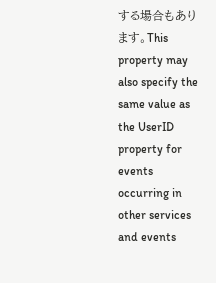する場合もあります。This property may also specify the same value as the UserID property for events occurring in other services and events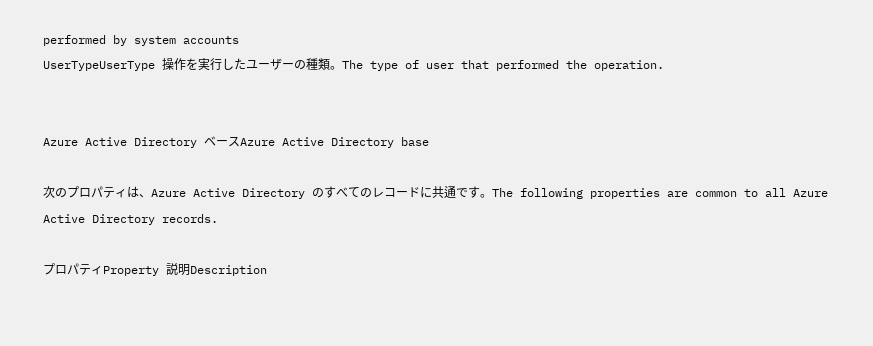performed by system accounts
UserTypeUserType 操作を実行したユーザーの種類。The type of user that performed the operation.


Azure Active Directory ベースAzure Active Directory base

次のプロパティは、Azure Active Directory のすべてのレコードに共通です。The following properties are common to all Azure Active Directory records.

プロパティProperty 説明Description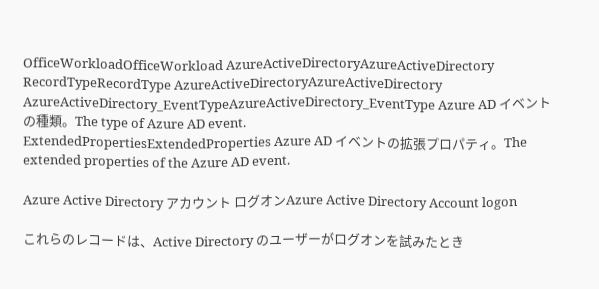OfficeWorkloadOfficeWorkload AzureActiveDirectoryAzureActiveDirectory
RecordTypeRecordType AzureActiveDirectoryAzureActiveDirectory
AzureActiveDirectory_EventTypeAzureActiveDirectory_EventType Azure AD イベントの種類。The type of Azure AD event.
ExtendedPropertiesExtendedProperties Azure AD イベントの拡張プロパティ。The extended properties of the Azure AD event.

Azure Active Directory アカウント ログオンAzure Active Directory Account logon

これらのレコードは、Active Directory のユーザーがログオンを試みたとき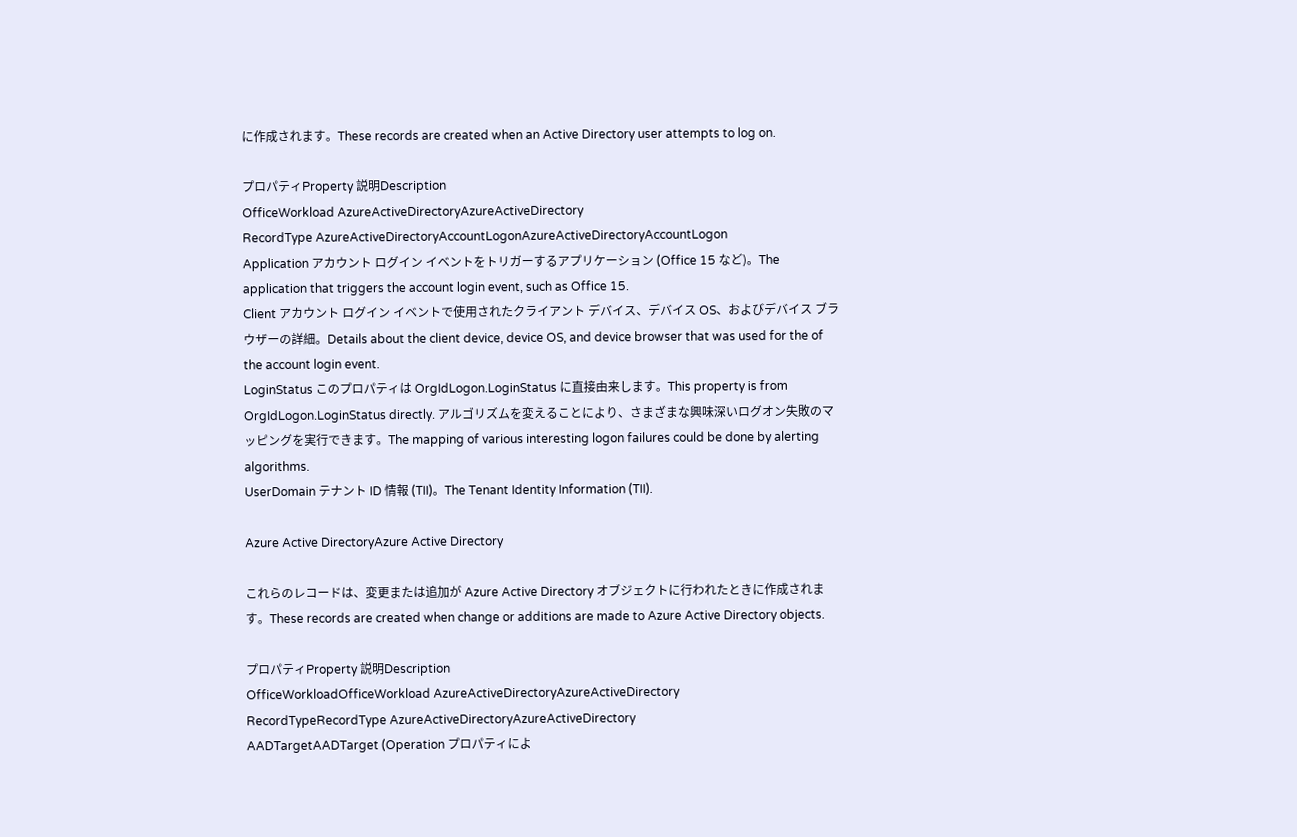に作成されます。These records are created when an Active Directory user attempts to log on.

プロパティProperty 説明Description
OfficeWorkload AzureActiveDirectoryAzureActiveDirectory
RecordType AzureActiveDirectoryAccountLogonAzureActiveDirectoryAccountLogon
Application アカウント ログイン イベントをトリガーするアプリケーション (Office 15 など)。The application that triggers the account login event, such as Office 15.
Client アカウント ログイン イベントで使用されたクライアント デバイス、デバイス OS、およびデバイス ブラウザーの詳細。Details about the client device, device OS, and device browser that was used for the of the account login event.
LoginStatus このプロパティは OrgIdLogon.LoginStatus に直接由来します。This property is from OrgIdLogon.LoginStatus directly. アルゴリズムを変えることにより、さまざまな興味深いログオン失敗のマッピングを実行できます。The mapping of various interesting logon failures could be done by alerting algorithms.
UserDomain テナント ID 情報 (TII)。The Tenant Identity Information (TII).

Azure Active DirectoryAzure Active Directory

これらのレコードは、変更または追加が Azure Active Directory オブジェクトに行われたときに作成されます。These records are created when change or additions are made to Azure Active Directory objects.

プロパティProperty 説明Description
OfficeWorkloadOfficeWorkload AzureActiveDirectoryAzureActiveDirectory
RecordTypeRecordType AzureActiveDirectoryAzureActiveDirectory
AADTargetAADTarget (Operation プロパティによ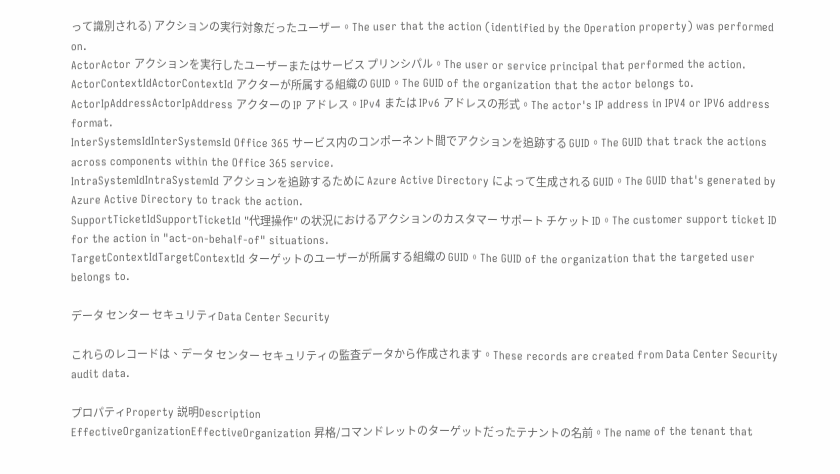って識別される) アクションの実行対象だったユーザー。The user that the action (identified by the Operation property) was performed on.
ActorActor アクションを実行したユーザーまたはサービス プリンシパル。The user or service principal that performed the action.
ActorContextIdActorContextId アクターが所属する組織の GUID。The GUID of the organization that the actor belongs to.
ActorIpAddressActorIpAddress アクターの IP アドレス。IPv4 または IPv6 アドレスの形式。The actor's IP address in IPV4 or IPV6 address format.
InterSystemsIdInterSystemsId Office 365 サービス内のコンポーネント間でアクションを追跡する GUID。The GUID that track the actions across components within the Office 365 service.
IntraSystemIdIntraSystemId アクションを追跡するために Azure Active Directory によって生成される GUID。The GUID that's generated by Azure Active Directory to track the action.
SupportTicketIdSupportTicketId "代理操作" の状況におけるアクションのカスタマー サポート チケット ID。The customer support ticket ID for the action in "act-on-behalf-of" situations.
TargetContextIdTargetContextId ターゲットのユーザーが所属する組織の GUID。The GUID of the organization that the targeted user belongs to.

データ センター セキュリティData Center Security

これらのレコードは、データ センター セキュリティの監査データから作成されます。These records are created from Data Center Security audit data.

プロパティProperty 説明Description
EffectiveOrganizationEffectiveOrganization 昇格/コマンドレットのターゲットだったテナントの名前。The name of the tenant that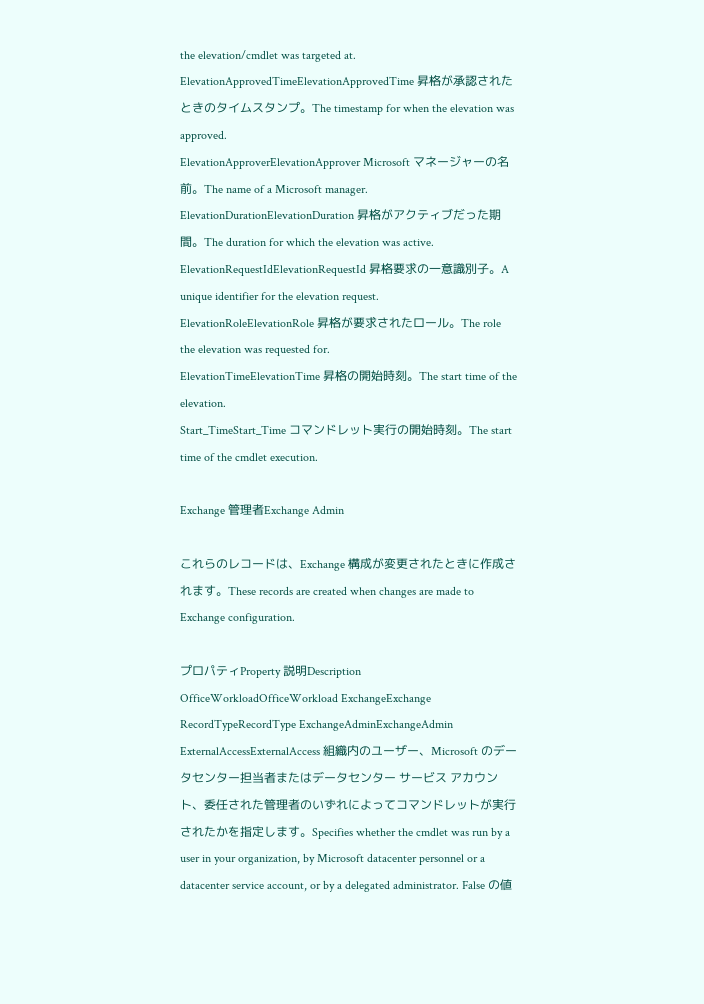the elevation/cmdlet was targeted at.
ElevationApprovedTimeElevationApprovedTime 昇格が承認されたときのタイムスタンプ。The timestamp for when the elevation was approved.
ElevationApproverElevationApprover Microsoft マネージャーの名前。The name of a Microsoft manager.
ElevationDurationElevationDuration 昇格がアクティブだった期間。The duration for which the elevation was active.
ElevationRequestIdElevationRequestId 昇格要求の一意識別子。A unique identifier for the elevation request.
ElevationRoleElevationRole 昇格が要求されたロール。The role the elevation was requested for.
ElevationTimeElevationTime 昇格の開始時刻。The start time of the elevation.
Start_TimeStart_Time コマンドレット実行の開始時刻。The start time of the cmdlet execution.

Exchange 管理者Exchange Admin

これらのレコードは、Exchange 構成が変更されたときに作成されます。These records are created when changes are made to Exchange configuration.

プロパティProperty 説明Description
OfficeWorkloadOfficeWorkload ExchangeExchange
RecordTypeRecordType ExchangeAdminExchangeAdmin
ExternalAccessExternalAccess 組織内のユーザー、Microsoft のデータセンター担当者またはデータセンター サービス アカウント、委任された管理者のいずれによってコマンドレットが実行されたかを指定します。Specifies whether the cmdlet was run by a user in your organization, by Microsoft datacenter personnel or a datacenter service account, or by a delegated administrator. False の値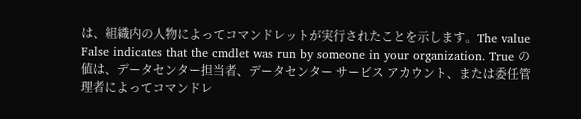は、組織内の人物によってコマンドレットが実行されたことを示します。The value False indicates that the cmdlet was run by someone in your organization. True の値は、データセンター担当者、データセンター サービス アカウント、または委任管理者によってコマンドレ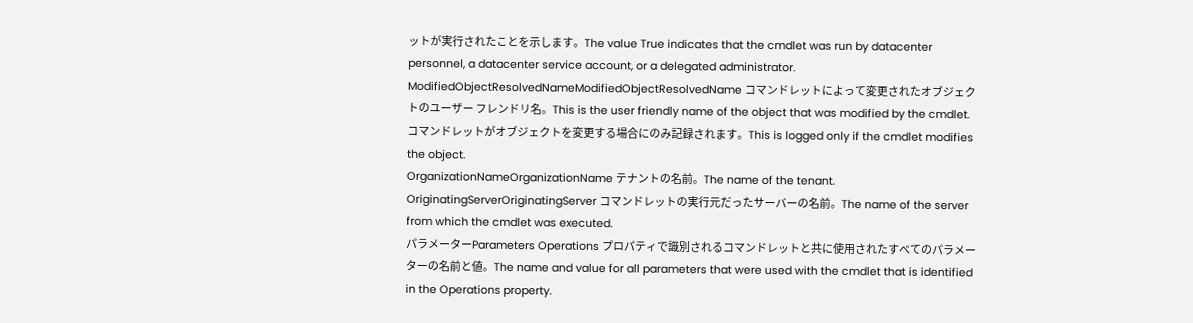ットが実行されたことを示します。The value True indicates that the cmdlet was run by datacenter personnel, a datacenter service account, or a delegated administrator.
ModifiedObjectResolvedNameModifiedObjectResolvedName コマンドレットによって変更されたオブジェクトのユーザー フレンドリ名。This is the user friendly name of the object that was modified by the cmdlet. コマンドレットがオブジェクトを変更する場合にのみ記録されます。This is logged only if the cmdlet modifies the object.
OrganizationNameOrganizationName テナントの名前。The name of the tenant.
OriginatingServerOriginatingServer コマンドレットの実行元だったサーバーの名前。The name of the server from which the cmdlet was executed.
パラメーターParameters Operations プロパティで識別されるコマンドレットと共に使用されたすべてのパラメーターの名前と値。The name and value for all parameters that were used with the cmdlet that is identified in the Operations property.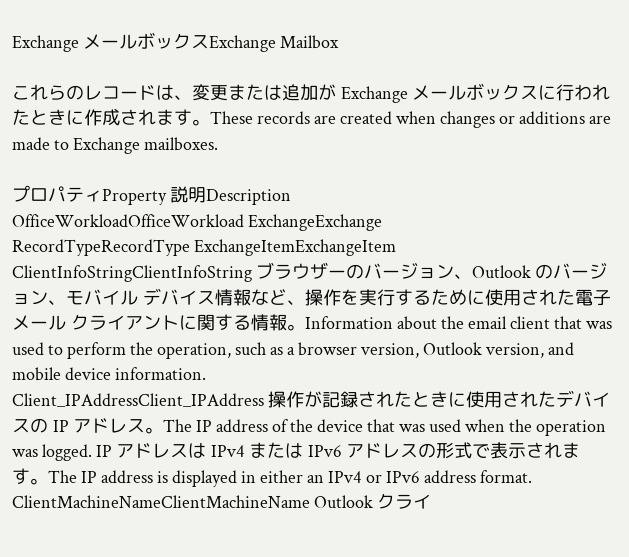Exchange メールボックスExchange Mailbox

これらのレコードは、変更または追加が Exchange メールボックスに行われたときに作成されます。These records are created when changes or additions are made to Exchange mailboxes.

プロパティProperty 説明Description
OfficeWorkloadOfficeWorkload ExchangeExchange
RecordTypeRecordType ExchangeItemExchangeItem
ClientInfoStringClientInfoString ブラウザーのバージョン、Outlook のバージョン、モバイル デバイス情報など、操作を実行するために使用された電子メール クライアントに関する情報。Information about the email client that was used to perform the operation, such as a browser version, Outlook version, and mobile device information.
Client_IPAddressClient_IPAddress 操作が記録されたときに使用されたデバイスの IP アドレス。The IP address of the device that was used when the operation was logged. IP アドレスは IPv4 または IPv6 アドレスの形式で表示されます。The IP address is displayed in either an IPv4 or IPv6 address format.
ClientMachineNameClientMachineName Outlook クライ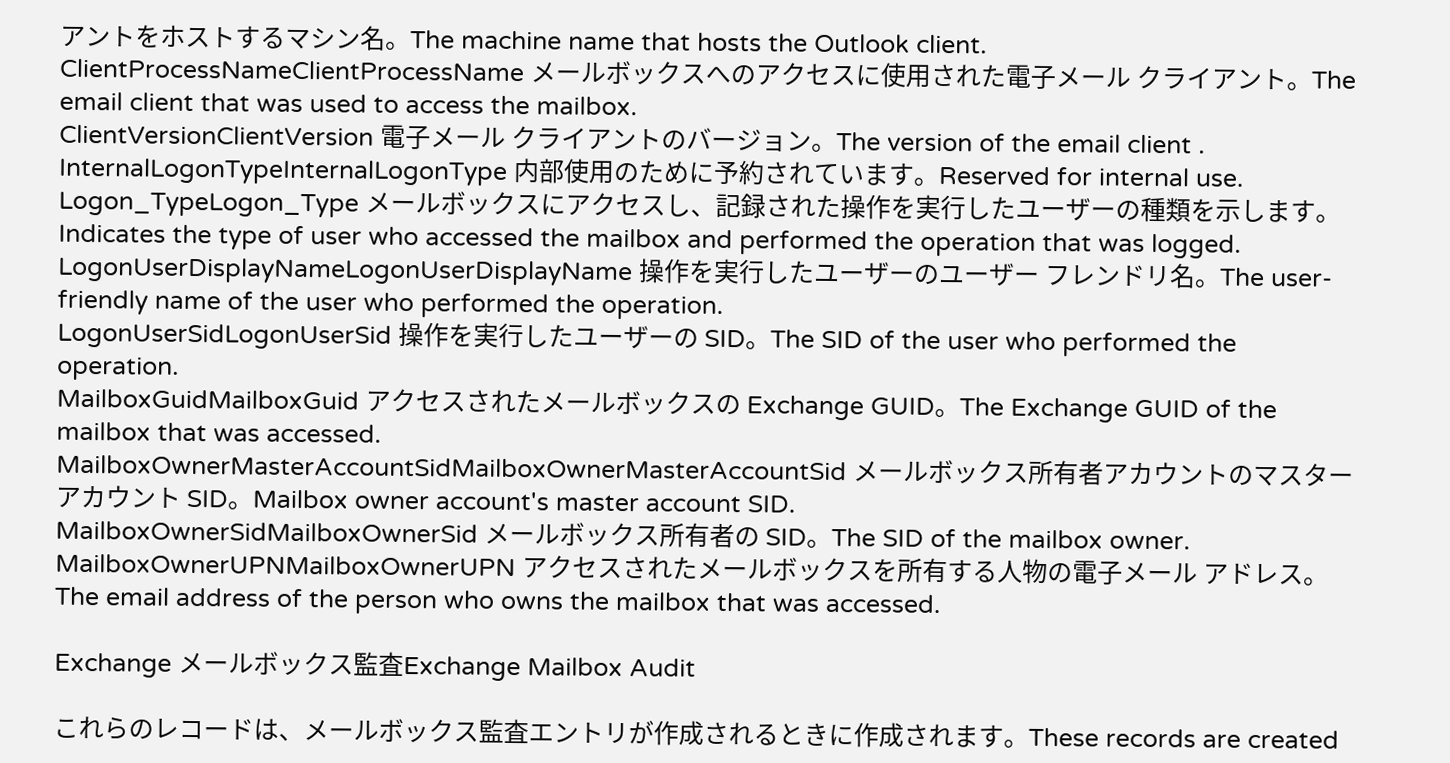アントをホストするマシン名。The machine name that hosts the Outlook client.
ClientProcessNameClientProcessName メールボックスへのアクセスに使用された電子メール クライアント。The email client that was used to access the mailbox.
ClientVersionClientVersion 電子メール クライアントのバージョン。The version of the email client .
InternalLogonTypeInternalLogonType 内部使用のために予約されています。Reserved for internal use.
Logon_TypeLogon_Type メールボックスにアクセスし、記録された操作を実行したユーザーの種類を示します。Indicates the type of user who accessed the mailbox and performed the operation that was logged.
LogonUserDisplayNameLogonUserDisplayName 操作を実行したユーザーのユーザー フレンドリ名。The user-friendly name of the user who performed the operation.
LogonUserSidLogonUserSid 操作を実行したユーザーの SID。The SID of the user who performed the operation.
MailboxGuidMailboxGuid アクセスされたメールボックスの Exchange GUID。The Exchange GUID of the mailbox that was accessed.
MailboxOwnerMasterAccountSidMailboxOwnerMasterAccountSid メールボックス所有者アカウントのマスター アカウント SID。Mailbox owner account's master account SID.
MailboxOwnerSidMailboxOwnerSid メールボックス所有者の SID。The SID of the mailbox owner.
MailboxOwnerUPNMailboxOwnerUPN アクセスされたメールボックスを所有する人物の電子メール アドレス。The email address of the person who owns the mailbox that was accessed.

Exchange メールボックス監査Exchange Mailbox Audit

これらのレコードは、メールボックス監査エントリが作成されるときに作成されます。These records are created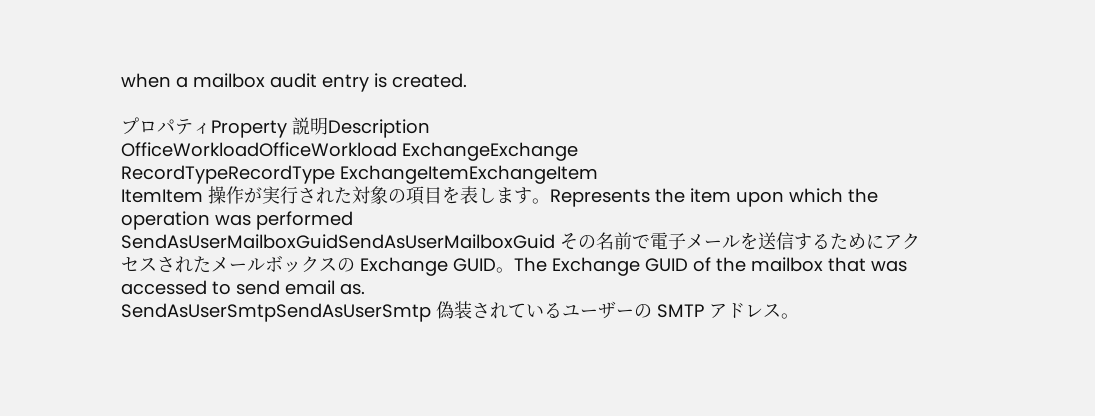when a mailbox audit entry is created.

プロパティProperty 説明Description
OfficeWorkloadOfficeWorkload ExchangeExchange
RecordTypeRecordType ExchangeItemExchangeItem
ItemItem 操作が実行された対象の項目を表します。Represents the item upon which the operation was performed
SendAsUserMailboxGuidSendAsUserMailboxGuid その名前で電子メールを送信するためにアクセスされたメールボックスの Exchange GUID。The Exchange GUID of the mailbox that was accessed to send email as.
SendAsUserSmtpSendAsUserSmtp 偽装されているユーザーの SMTP アドレス。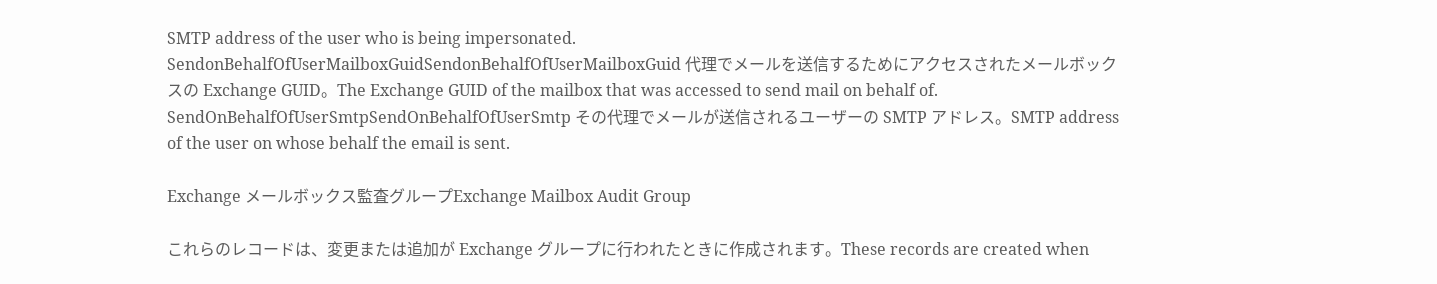SMTP address of the user who is being impersonated.
SendonBehalfOfUserMailboxGuidSendonBehalfOfUserMailboxGuid 代理でメールを送信するためにアクセスされたメールボックスの Exchange GUID。The Exchange GUID of the mailbox that was accessed to send mail on behalf of.
SendOnBehalfOfUserSmtpSendOnBehalfOfUserSmtp その代理でメールが送信されるユーザーの SMTP アドレス。SMTP address of the user on whose behalf the email is sent.

Exchange メールボックス監査グループExchange Mailbox Audit Group

これらのレコードは、変更または追加が Exchange グループに行われたときに作成されます。These records are created when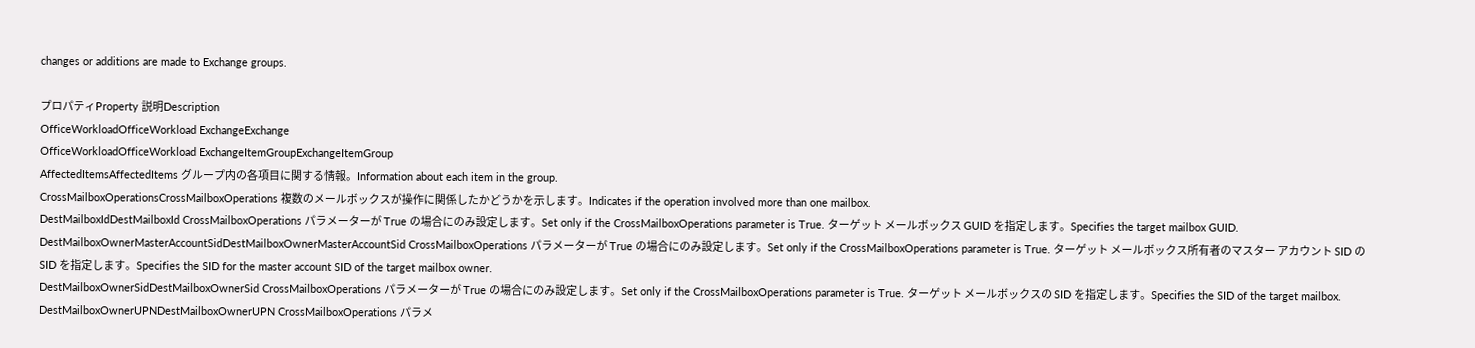changes or additions are made to Exchange groups.

プロパティProperty 説明Description
OfficeWorkloadOfficeWorkload ExchangeExchange
OfficeWorkloadOfficeWorkload ExchangeItemGroupExchangeItemGroup
AffectedItemsAffectedItems グループ内の各項目に関する情報。Information about each item in the group.
CrossMailboxOperationsCrossMailboxOperations 複数のメールボックスが操作に関係したかどうかを示します。Indicates if the operation involved more than one mailbox.
DestMailboxIdDestMailboxId CrossMailboxOperations パラメーターが True の場合にのみ設定します。Set only if the CrossMailboxOperations parameter is True. ターゲット メールボックス GUID を指定します。Specifies the target mailbox GUID.
DestMailboxOwnerMasterAccountSidDestMailboxOwnerMasterAccountSid CrossMailboxOperations パラメーターが True の場合にのみ設定します。Set only if the CrossMailboxOperations parameter is True. ターゲット メールボックス所有者のマスター アカウント SID の SID を指定します。Specifies the SID for the master account SID of the target mailbox owner.
DestMailboxOwnerSidDestMailboxOwnerSid CrossMailboxOperations パラメーターが True の場合にのみ設定します。Set only if the CrossMailboxOperations parameter is True. ターゲット メールボックスの SID を指定します。Specifies the SID of the target mailbox.
DestMailboxOwnerUPNDestMailboxOwnerUPN CrossMailboxOperations パラメ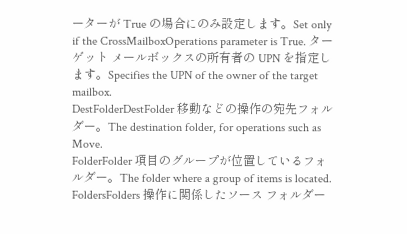ーターが True の場合にのみ設定します。Set only if the CrossMailboxOperations parameter is True. ターゲット メールボックスの所有者の UPN を指定します。Specifies the UPN of the owner of the target mailbox.
DestFolderDestFolder 移動などの操作の宛先フォルダー。The destination folder, for operations such as Move.
FolderFolder 項目のグループが位置しているフォルダー。The folder where a group of items is located.
FoldersFolders 操作に関係したソース フォルダー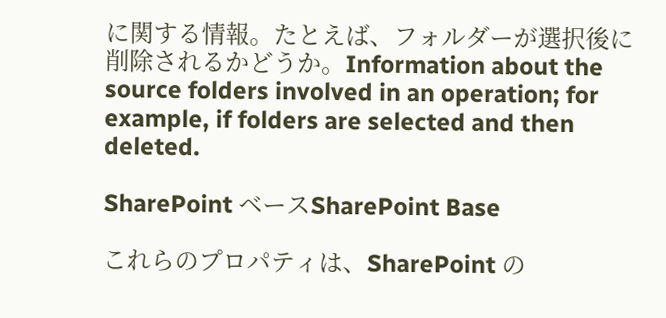に関する情報。たとえば、フォルダーが選択後に削除されるかどうか。Information about the source folders involved in an operation; for example, if folders are selected and then deleted.

SharePoint ベースSharePoint Base

これらのプロパティは、SharePoint の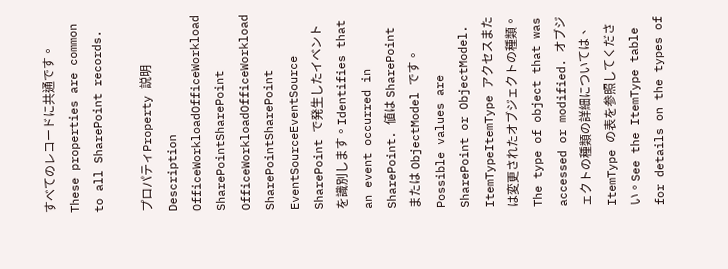すべてのレコードに共通です。These properties are common to all SharePoint records.

プロパティProperty 説明Description
OfficeWorkloadOfficeWorkload SharePointSharePoint
OfficeWorkloadOfficeWorkload SharePointSharePoint
EventSourceEventSource SharePoint で発生したイベントを識別します。Identifies that an event occurred in SharePoint. 値は SharePoint または ObjectModel です。Possible values are SharePoint or ObjectModel.
ItemTypeItemType アクセスまたは変更されたオブジェクトの種類。The type of object that was accessed or modified. オブジェクトの種類の詳細については、ItemType の表を参照してください。See the ItemType table for details on the types of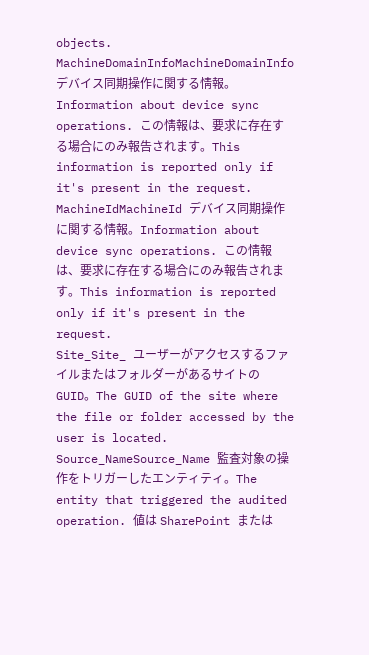objects.
MachineDomainInfoMachineDomainInfo デバイス同期操作に関する情報。Information about device sync operations. この情報は、要求に存在する場合にのみ報告されます。This information is reported only if it's present in the request.
MachineIdMachineId デバイス同期操作に関する情報。Information about device sync operations. この情報は、要求に存在する場合にのみ報告されます。This information is reported only if it's present in the request.
Site_Site_ ユーザーがアクセスするファイルまたはフォルダーがあるサイトの GUID。The GUID of the site where the file or folder accessed by the user is located.
Source_NameSource_Name 監査対象の操作をトリガーしたエンティティ。The entity that triggered the audited operation. 値は SharePoint または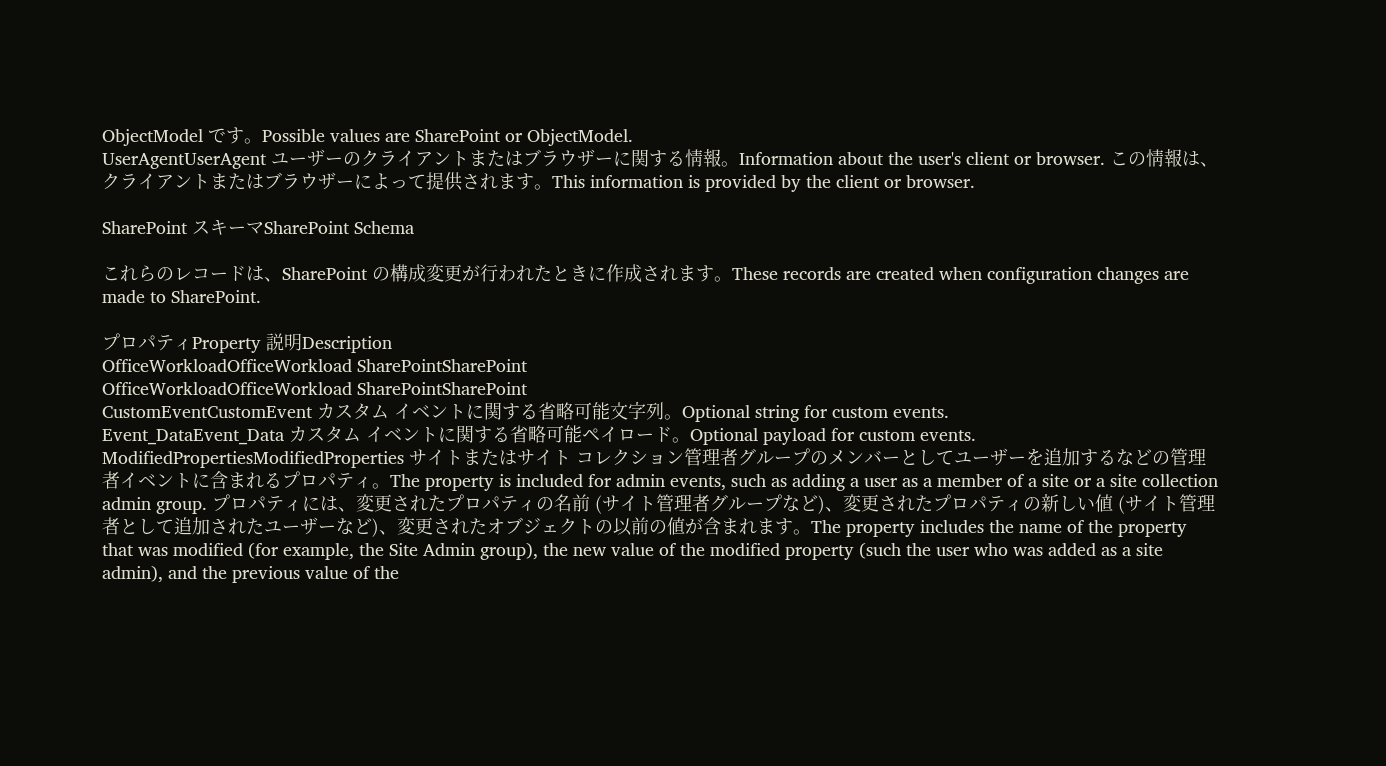ObjectModel です。Possible values are SharePoint or ObjectModel.
UserAgentUserAgent ユーザーのクライアントまたはブラウザーに関する情報。Information about the user's client or browser. この情報は、クライアントまたはブラウザーによって提供されます。This information is provided by the client or browser.

SharePoint スキーマSharePoint Schema

これらのレコードは、SharePoint の構成変更が行われたときに作成されます。These records are created when configuration changes are made to SharePoint.

プロパティProperty 説明Description
OfficeWorkloadOfficeWorkload SharePointSharePoint
OfficeWorkloadOfficeWorkload SharePointSharePoint
CustomEventCustomEvent カスタム イベントに関する省略可能文字列。Optional string for custom events.
Event_DataEvent_Data カスタム イベントに関する省略可能ペイロード。Optional payload for custom events.
ModifiedPropertiesModifiedProperties サイトまたはサイト コレクション管理者グループのメンバーとしてユーザーを追加するなどの管理者イベントに含まれるプロパティ。The property is included for admin events, such as adding a user as a member of a site or a site collection admin group. プロパティには、変更されたプロパティの名前 (サイト管理者グループなど)、変更されたプロパティの新しい値 (サイト管理者として追加されたユーザーなど)、変更されたオブジェクトの以前の値が含まれます。The property includes the name of the property that was modified (for example, the Site Admin group), the new value of the modified property (such the user who was added as a site admin), and the previous value of the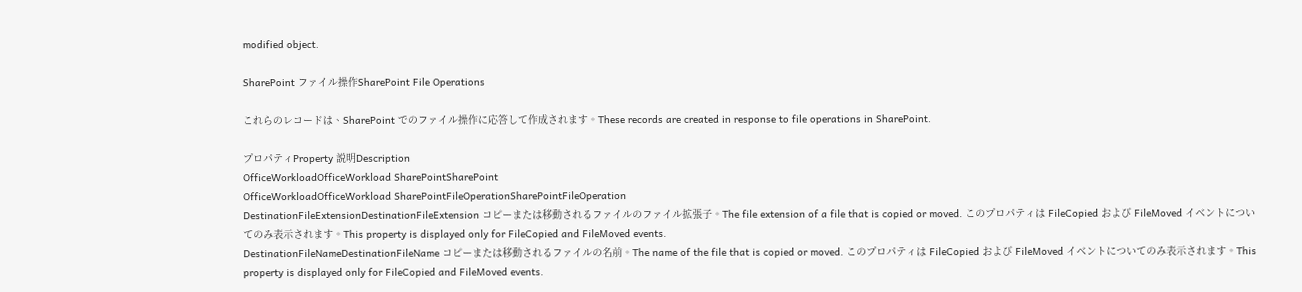modified object.

SharePoint ファイル操作SharePoint File Operations

これらのレコードは、SharePoint でのファイル操作に応答して作成されます。These records are created in response to file operations in SharePoint.

プロパティProperty 説明Description
OfficeWorkloadOfficeWorkload SharePointSharePoint
OfficeWorkloadOfficeWorkload SharePointFileOperationSharePointFileOperation
DestinationFileExtensionDestinationFileExtension コピーまたは移動されるファイルのファイル拡張子。The file extension of a file that is copied or moved. このプロパティは FileCopied および FileMoved イベントについてのみ表示されます。This property is displayed only for FileCopied and FileMoved events.
DestinationFileNameDestinationFileName コピーまたは移動されるファイルの名前。The name of the file that is copied or moved. このプロパティは FileCopied および FileMoved イベントについてのみ表示されます。This property is displayed only for FileCopied and FileMoved events.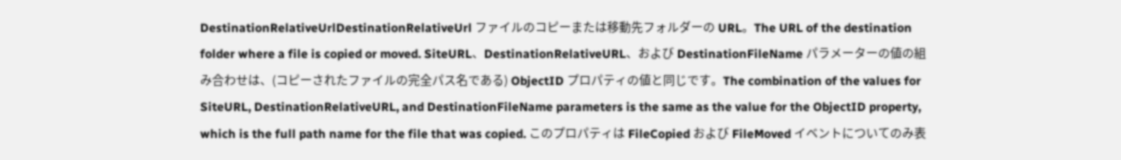DestinationRelativeUrlDestinationRelativeUrl ファイルのコピーまたは移動先フォルダーの URL。The URL of the destination folder where a file is copied or moved. SiteURL、DestinationRelativeURL、および DestinationFileName パラメーターの値の組み合わせは、(コピーされたファイルの完全パス名である) ObjectID プロパティの値と同じです。The combination of the values for SiteURL, DestinationRelativeURL, and DestinationFileName parameters is the same as the value for the ObjectID property, which is the full path name for the file that was copied. このプロパティは FileCopied および FileMoved イベントについてのみ表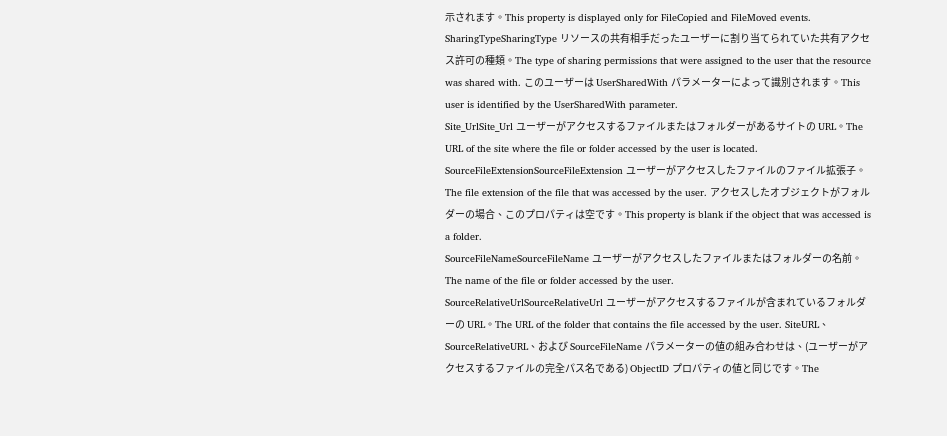示されます。This property is displayed only for FileCopied and FileMoved events.
SharingTypeSharingType リソースの共有相手だったユーザーに割り当てられていた共有アクセス許可の種類。The type of sharing permissions that were assigned to the user that the resource was shared with. このユーザーは UserSharedWith パラメーターによって識別されます。This user is identified by the UserSharedWith parameter.
Site_UrlSite_Url ユーザーがアクセスするファイルまたはフォルダーがあるサイトの URL。The URL of the site where the file or folder accessed by the user is located.
SourceFileExtensionSourceFileExtension ユーザーがアクセスしたファイルのファイル拡張子。The file extension of the file that was accessed by the user. アクセスしたオブジェクトがフォルダーの場合、このプロパティは空です。This property is blank if the object that was accessed is a folder.
SourceFileNameSourceFileName ユーザーがアクセスしたファイルまたはフォルダーの名前。The name of the file or folder accessed by the user.
SourceRelativeUrlSourceRelativeUrl ユーザーがアクセスするファイルが含まれているフォルダーの URL。The URL of the folder that contains the file accessed by the user. SiteURL、SourceRelativeURL、および SourceFileName パラメーターの値の組み合わせは、(ユーザーがアクセスするファイルの完全パス名である) ObjectID プロパティの値と同じです。The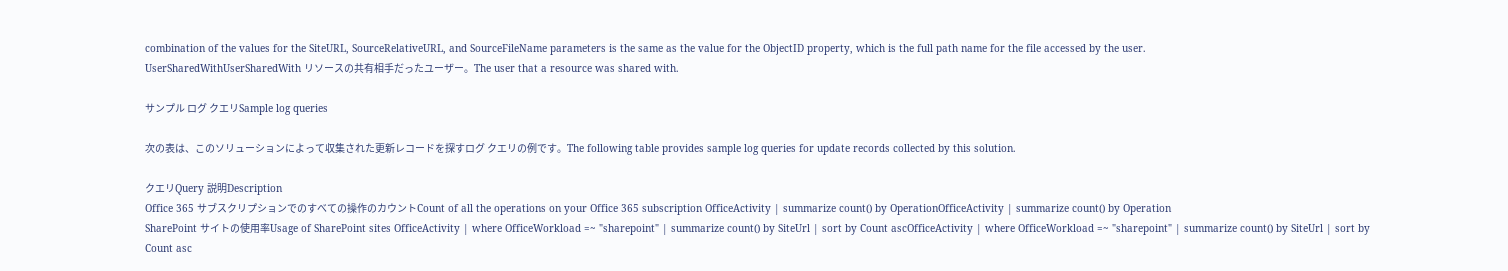combination of the values for the SiteURL, SourceRelativeURL, and SourceFileName parameters is the same as the value for the ObjectID property, which is the full path name for the file accessed by the user.
UserSharedWithUserSharedWith リソースの共有相手だったユーザー。The user that a resource was shared with.

サンプル ログ クエリSample log queries

次の表は、このソリューションによって収集された更新レコードを探すログ クエリの例です。The following table provides sample log queries for update records collected by this solution.

クエリQuery 説明Description
Office 365 サブスクリプションでのすべての操作のカウントCount of all the operations on your Office 365 subscription OfficeActivity | summarize count() by OperationOfficeActivity | summarize count() by Operation
SharePoint サイトの使用率Usage of SharePoint sites OfficeActivity | where OfficeWorkload =~ "sharepoint" | summarize count() by SiteUrl | sort by Count ascOfficeActivity | where OfficeWorkload =~ "sharepoint" | summarize count() by SiteUrl | sort by Count asc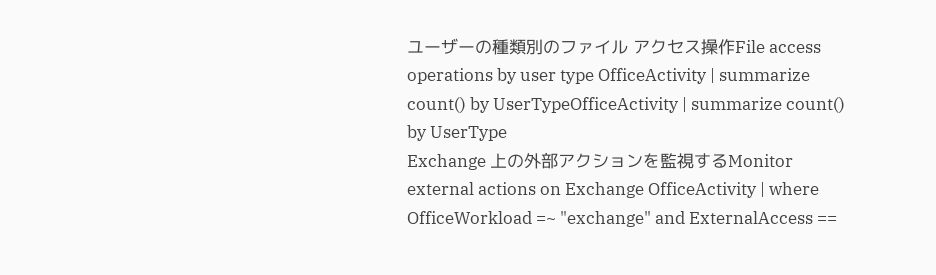ユーザーの種類別のファイル アクセス操作File access operations by user type OfficeActivity | summarize count() by UserTypeOfficeActivity | summarize count() by UserType
Exchange 上の外部アクションを監視するMonitor external actions on Exchange OfficeActivity | where OfficeWorkload =~ "exchange" and ExternalAccess ==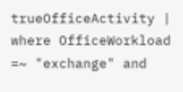trueOfficeActivity | where OfficeWorkload =~ "exchange" and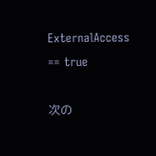ExternalAccess == true

次の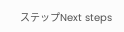ステップNext steps